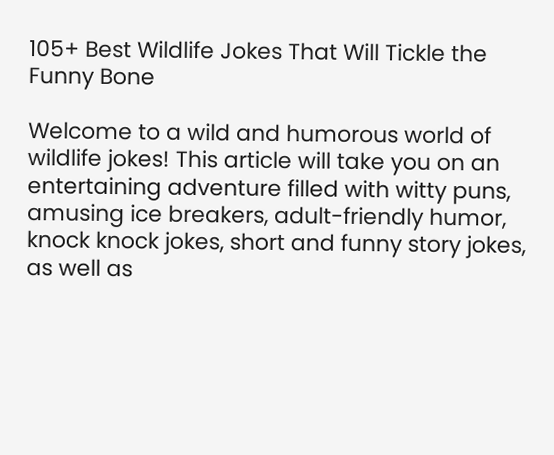105+ Best Wildlife Jokes That Will Tickle the Funny Bone

Welcome to a wild and humorous world of wildlife jokes! This article will take you on an entertaining adventure filled with witty puns, amusing ice breakers, adult-friendly humor, knock knock jokes, short and funny story jokes, as well as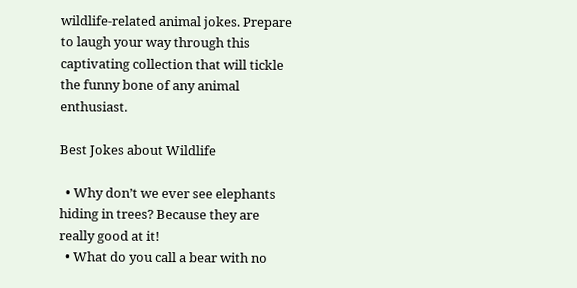wildlife-related animal jokes. Prepare to laugh your way through this captivating collection that will tickle the funny bone of any animal enthusiast.

Best Jokes about Wildlife

  • Why don’t we ever see elephants hiding in trees? Because they are really good at it!
  • What do you call a bear with no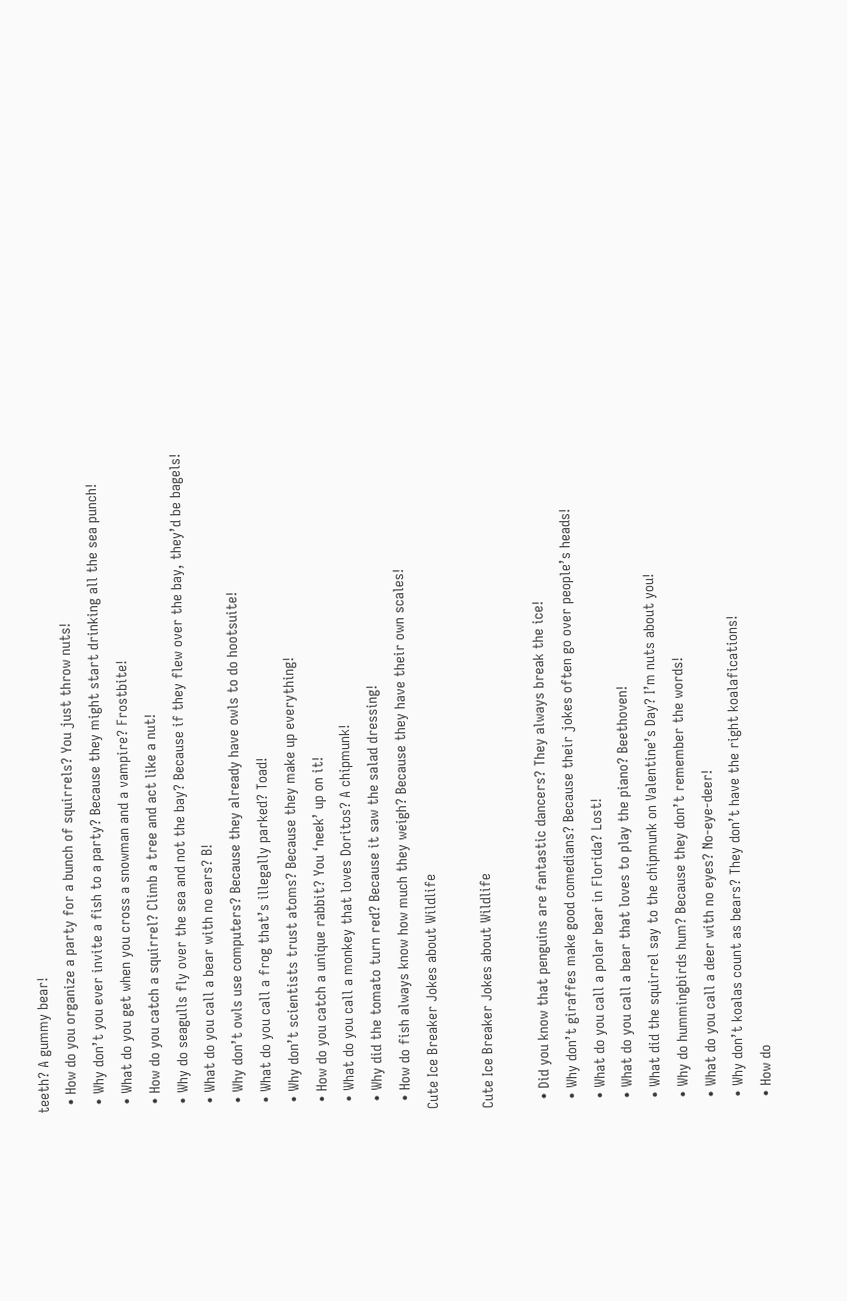teeth? A gummy bear!
  • How do you organize a party for a bunch of squirrels? You just throw nuts!
  • Why don’t you ever invite a fish to a party? Because they might start drinking all the sea punch!
  • What do you get when you cross a snowman and a vampire? Frostbite!
  • How do you catch a squirrel? Climb a tree and act like a nut!
  • Why do seagulls fly over the sea and not the bay? Because if they flew over the bay, they’d be bagels!
  • What do you call a bear with no ears? B!
  • Why don’t owls use computers? Because they already have owls to do hootsuite!
  • What do you call a frog that’s illegally parked? Toad!
  • Why don’t scientists trust atoms? Because they make up everything!
  • How do you catch a unique rabbit? You ‘neek’ up on it!
  • What do you call a monkey that loves Doritos? A chipmunk!
  • Why did the tomato turn red? Because it saw the salad dressing!
  • How do fish always know how much they weigh? Because they have their own scales!
Cute Ice Breaker Jokes about Wildlife

Cute Ice Breaker Jokes about Wildlife

  • Did you know that penguins are fantastic dancers? They always break the ice!
  • Why don’t giraffes make good comedians? Because their jokes often go over people’s heads!
  • What do you call a polar bear in Florida? Lost!
  • What do you call a bear that loves to play the piano? Beethoven!
  • What did the squirrel say to the chipmunk on Valentine’s Day? I’m nuts about you!
  • Why do hummingbirds hum? Because they don’t remember the words!
  • What do you call a deer with no eyes? No-eye-deer!
  • Why don’t koalas count as bears? They don’t have the right koalafications!
  • How do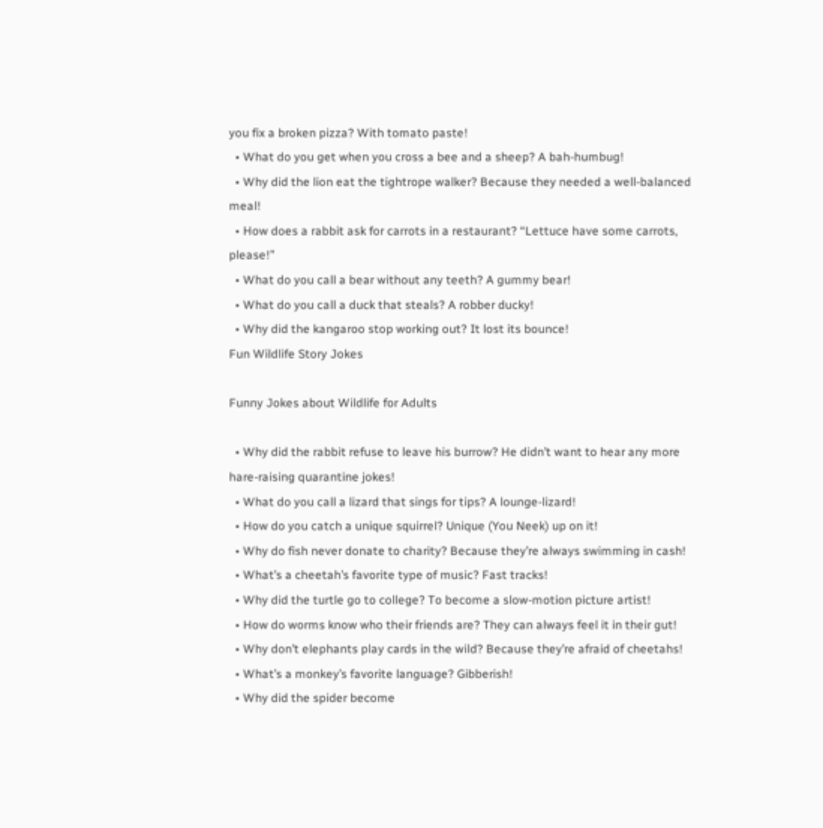you fix a broken pizza? With tomato paste!
  • What do you get when you cross a bee and a sheep? A bah-humbug!
  • Why did the lion eat the tightrope walker? Because they needed a well-balanced meal!
  • How does a rabbit ask for carrots in a restaurant? “Lettuce have some carrots, please!”
  • What do you call a bear without any teeth? A gummy bear!
  • What do you call a duck that steals? A robber ducky!
  • Why did the kangaroo stop working out? It lost its bounce!
Fun Wildlife Story Jokes

Funny Jokes about Wildlife for Adults

  • Why did the rabbit refuse to leave his burrow? He didn’t want to hear any more hare-raising quarantine jokes!
  • What do you call a lizard that sings for tips? A lounge-lizard!
  • How do you catch a unique squirrel? Unique (You Neek) up on it!
  • Why do fish never donate to charity? Because they’re always swimming in cash!
  • What’s a cheetah’s favorite type of music? Fast tracks!
  • Why did the turtle go to college? To become a slow-motion picture artist!
  • How do worms know who their friends are? They can always feel it in their gut!
  • Why don’t elephants play cards in the wild? Because they’re afraid of cheetahs!
  • What’s a monkey’s favorite language? Gibberish!
  • Why did the spider become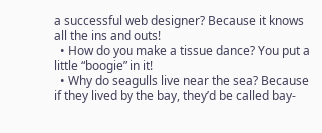a successful web designer? Because it knows all the ins and outs!
  • How do you make a tissue dance? You put a little “boogie” in it!
  • Why do seagulls live near the sea? Because if they lived by the bay, they’d be called bay-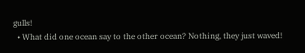gulls!
  • What did one ocean say to the other ocean? Nothing, they just waved!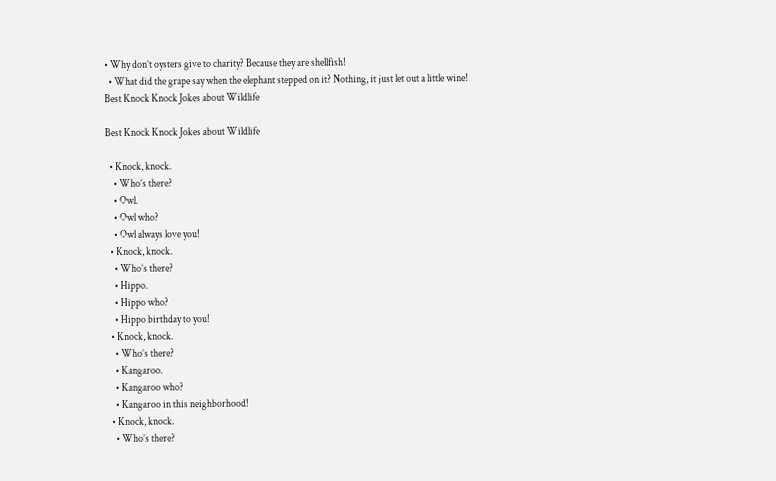• Why don’t oysters give to charity? Because they are shellfish!
  • What did the grape say when the elephant stepped on it? Nothing, it just let out a little wine!
Best Knock Knock Jokes about Wildlife

Best Knock Knock Jokes about Wildlife

  • Knock, knock.
    • Who’s there?
    • Owl.
    • Owl who?
    • Owl always love you!
  • Knock, knock.
    • Who’s there?
    • Hippo.
    • Hippo who?
    • Hippo birthday to you!
  • Knock, knock.
    • Who’s there?
    • Kangaroo.
    • Kangaroo who?
    • Kangaroo in this neighborhood!
  • Knock, knock.
    • Who’s there?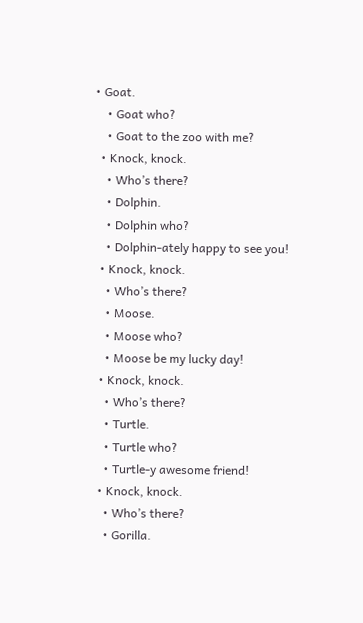• Goat.
    • Goat who?
    • Goat to the zoo with me?
  • Knock, knock.
    • Who’s there?
    • Dolphin.
    • Dolphin who?
    • Dolphin-ately happy to see you!
  • Knock, knock.
    • Who’s there?
    • Moose.
    • Moose who?
    • Moose be my lucky day!
  • Knock, knock.
    • Who’s there?
    • Turtle.
    • Turtle who?
    • Turtle-y awesome friend!
  • Knock, knock.
    • Who’s there?
    • Gorilla.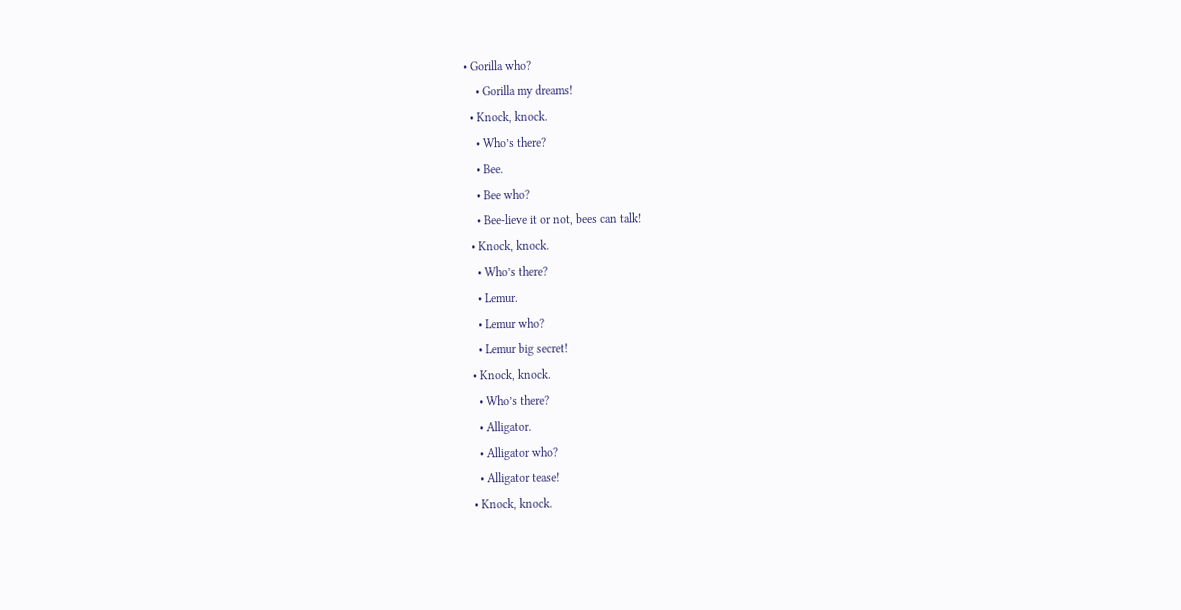• Gorilla who?
    • Gorilla my dreams!
  • Knock, knock.
    • Who’s there?
    • Bee.
    • Bee who?
    • Bee-lieve it or not, bees can talk!
  • Knock, knock.
    • Who’s there?
    • Lemur.
    • Lemur who?
    • Lemur big secret!
  • Knock, knock.
    • Who’s there?
    • Alligator.
    • Alligator who?
    • Alligator tease!
  • Knock, knock.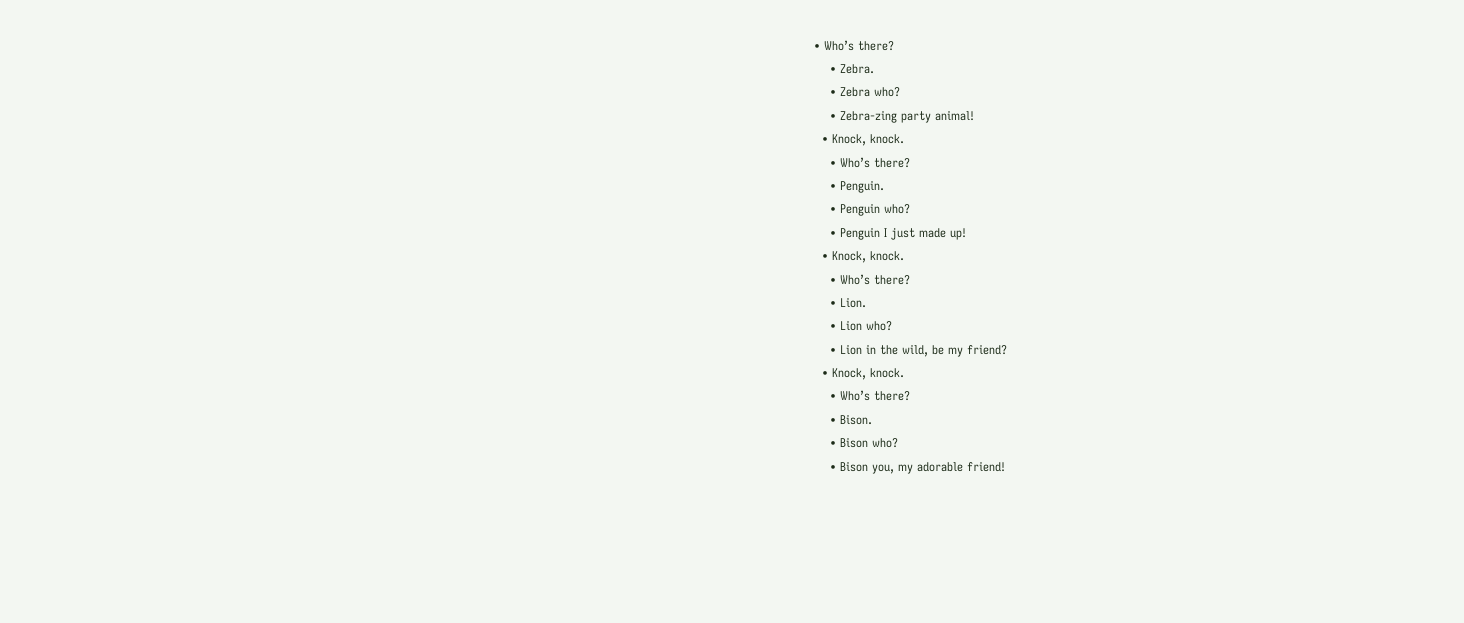• Who’s there?
    • Zebra.
    • Zebra who?
    • Zebra-zing party animal!
  • Knock, knock.
    • Who’s there?
    • Penguin.
    • Penguin who?
    • Penguin I just made up!
  • Knock, knock.
    • Who’s there?
    • Lion.
    • Lion who?
    • Lion in the wild, be my friend?
  • Knock, knock.
    • Who’s there?
    • Bison.
    • Bison who?
    • Bison you, my adorable friend!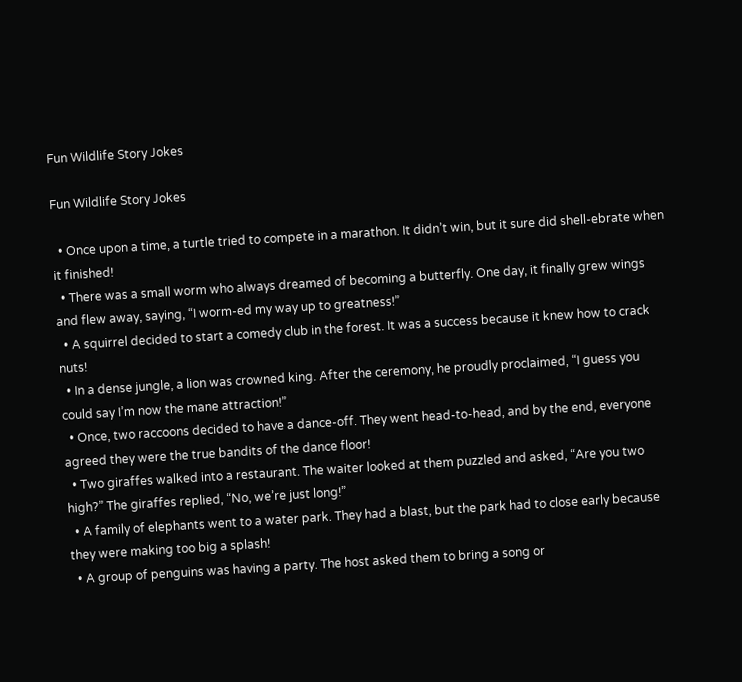Fun Wildlife Story Jokes

Fun Wildlife Story Jokes

  • Once upon a time, a turtle tried to compete in a marathon. It didn’t win, but it sure did shell-ebrate when it finished!
  • There was a small worm who always dreamed of becoming a butterfly. One day, it finally grew wings and flew away, saying, “I worm-ed my way up to greatness!”
  • A squirrel decided to start a comedy club in the forest. It was a success because it knew how to crack nuts!
  • In a dense jungle, a lion was crowned king. After the ceremony, he proudly proclaimed, “I guess you could say I’m now the mane attraction!”
  • Once, two raccoons decided to have a dance-off. They went head-to-head, and by the end, everyone agreed they were the true bandits of the dance floor!
  • Two giraffes walked into a restaurant. The waiter looked at them puzzled and asked, “Are you two high?” The giraffes replied, “No, we’re just long!”
  • A family of elephants went to a water park. They had a blast, but the park had to close early because they were making too big a splash!
  • A group of penguins was having a party. The host asked them to bring a song or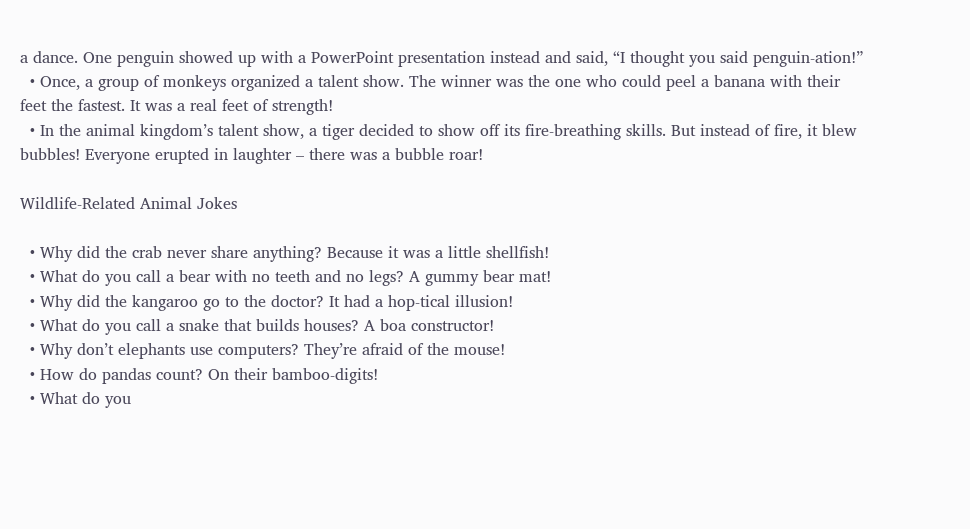a dance. One penguin showed up with a PowerPoint presentation instead and said, “I thought you said penguin-ation!”
  • Once, a group of monkeys organized a talent show. The winner was the one who could peel a banana with their feet the fastest. It was a real feet of strength!
  • In the animal kingdom’s talent show, a tiger decided to show off its fire-breathing skills. But instead of fire, it blew bubbles! Everyone erupted in laughter – there was a bubble roar!

Wildlife-Related Animal Jokes

  • Why did the crab never share anything? Because it was a little shellfish!
  • What do you call a bear with no teeth and no legs? A gummy bear mat!
  • Why did the kangaroo go to the doctor? It had a hop-tical illusion!
  • What do you call a snake that builds houses? A boa constructor!
  • Why don’t elephants use computers? They’re afraid of the mouse!
  • How do pandas count? On their bamboo-digits!
  • What do you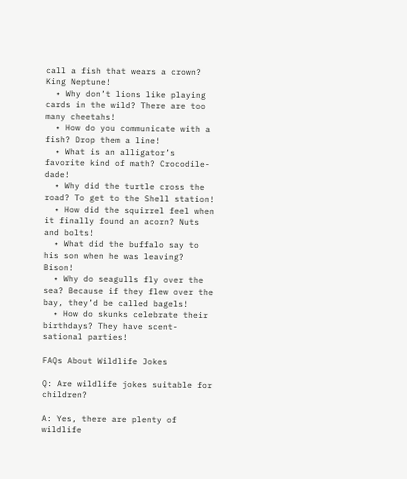call a fish that wears a crown? King Neptune!
  • Why don’t lions like playing cards in the wild? There are too many cheetahs!
  • How do you communicate with a fish? Drop them a line!
  • What is an alligator’s favorite kind of math? Crocodile-dade!
  • Why did the turtle cross the road? To get to the Shell station!
  • How did the squirrel feel when it finally found an acorn? Nuts and bolts!
  • What did the buffalo say to his son when he was leaving? Bison!
  • Why do seagulls fly over the sea? Because if they flew over the bay, they’d be called bagels!
  • How do skunks celebrate their birthdays? They have scent-sational parties!

FAQs About Wildlife Jokes

Q: Are wildlife jokes suitable for children?

A: Yes, there are plenty of wildlife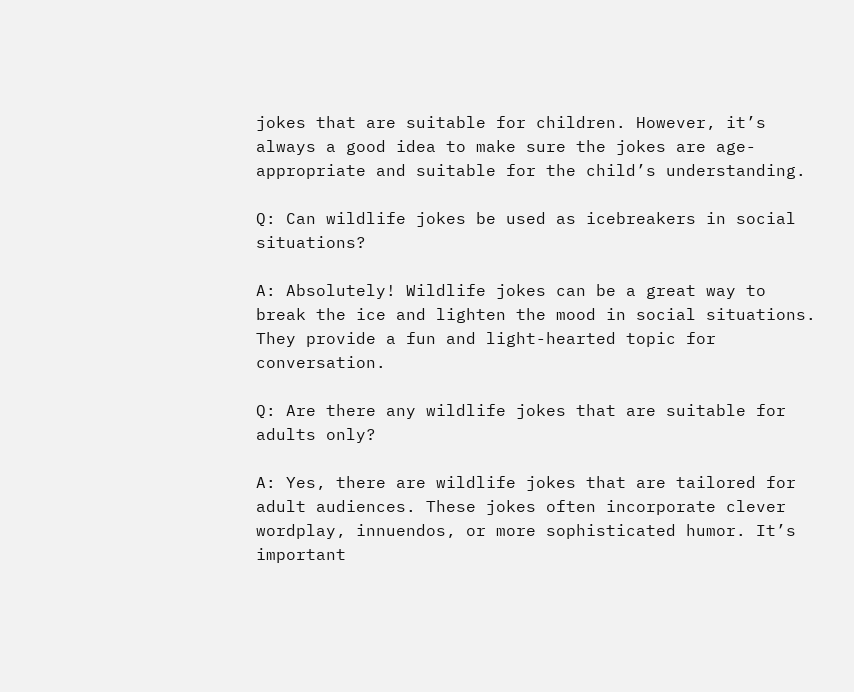jokes that are suitable for children. However, it’s always a good idea to make sure the jokes are age-appropriate and suitable for the child’s understanding.

Q: Can wildlife jokes be used as icebreakers in social situations?

A: Absolutely! Wildlife jokes can be a great way to break the ice and lighten the mood in social situations. They provide a fun and light-hearted topic for conversation.

Q: Are there any wildlife jokes that are suitable for adults only?

A: Yes, there are wildlife jokes that are tailored for adult audiences. These jokes often incorporate clever wordplay, innuendos, or more sophisticated humor. It’s important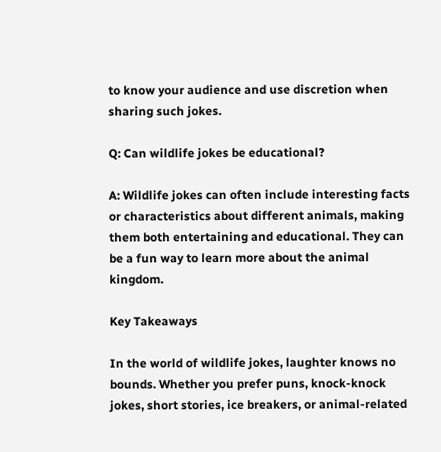to know your audience and use discretion when sharing such jokes.

Q: Can wildlife jokes be educational?

A: Wildlife jokes can often include interesting facts or characteristics about different animals, making them both entertaining and educational. They can be a fun way to learn more about the animal kingdom.

Key Takeaways

In the world of wildlife jokes, laughter knows no bounds. Whether you prefer puns, knock-knock jokes, short stories, ice breakers, or animal-related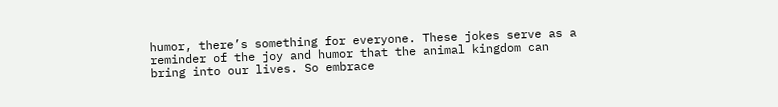humor, there’s something for everyone. These jokes serve as a reminder of the joy and humor that the animal kingdom can bring into our lives. So embrace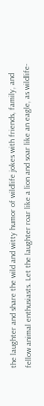the laughter and share the wild and witty humor of wildlife jokes with friends, family, and fellow animal enthusiasts. Let the laughter roar like a lion and soar like an eagle, as wildlife-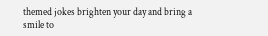themed jokes brighten your day and bring a smile to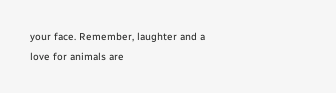your face. Remember, laughter and a love for animals are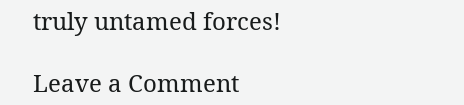truly untamed forces!

Leave a Comment